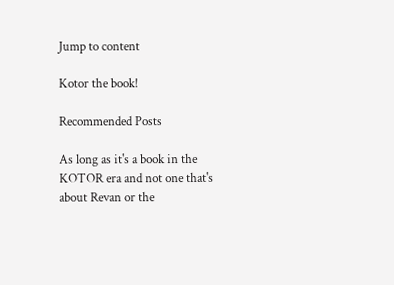Jump to content

Kotor the book!

Recommended Posts

As long as it's a book in the KOTOR era and not one that's about Revan or the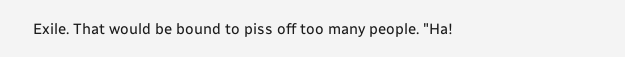Exile. That would be bound to piss off too many people. "Ha!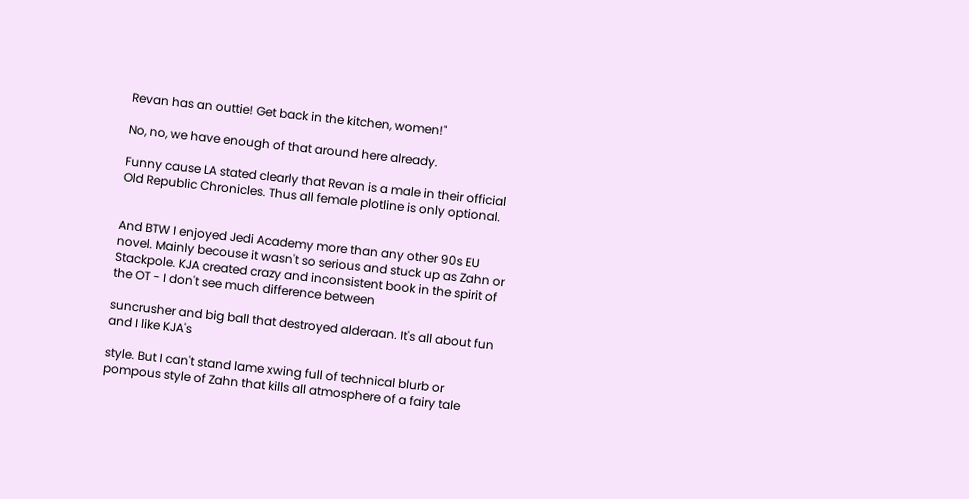Revan has an outtie! Get back in the kitchen, women!"

No, no, we have enough of that around here already.

Funny cause LA stated clearly that Revan is a male in their official Old Republic Chronicles. Thus all female plotline is only optional.


And BTW I enjoyed Jedi Academy more than any other 90s EU novel. Mainly becouse it wasn't so serious and stuck up as Zahn or Stackpole. KJA created crazy and inconsistent book in the spirit of the OT - I don't see much difference between

suncrusher and big ball that destroyed alderaan. It's all about fun and I like KJA's

style. But I can't stand lame xwing full of technical blurb or pompous style of Zahn that kills all atmosphere of a fairy tale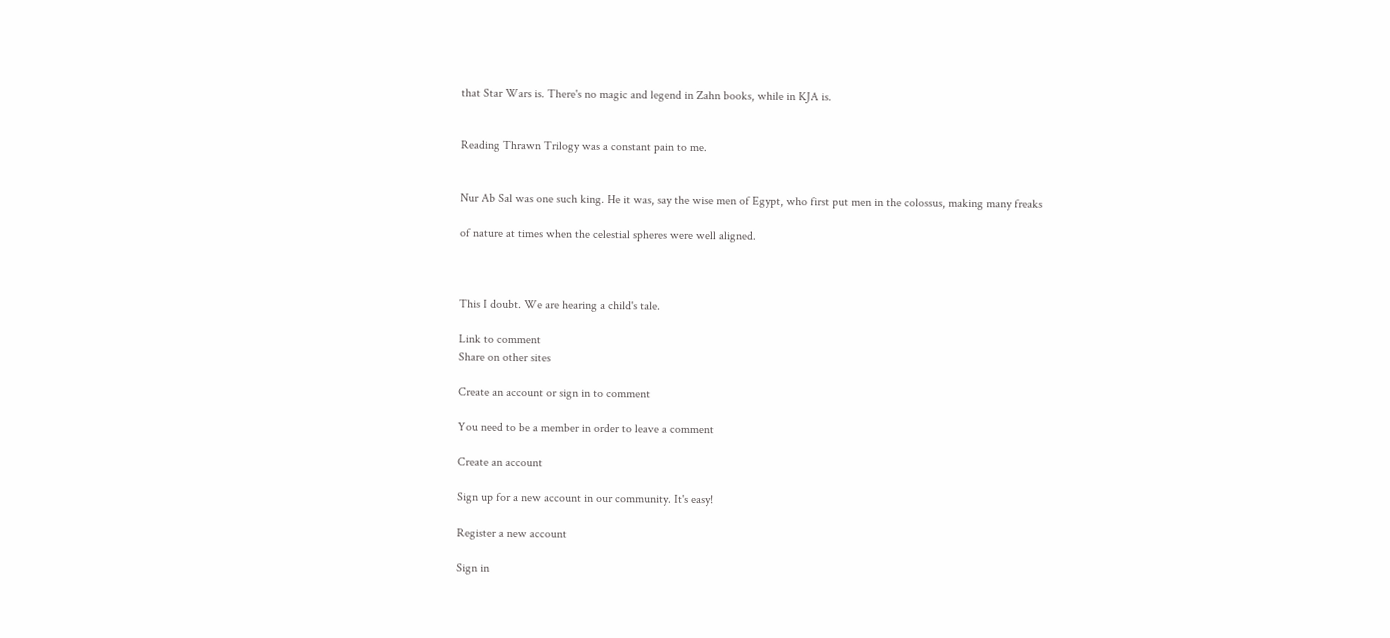that Star Wars is. There's no magic and legend in Zahn books, while in KJA is.


Reading Thrawn Trilogy was a constant pain to me.


Nur Ab Sal was one such king. He it was, say the wise men of Egypt, who first put men in the colossus, making many freaks

of nature at times when the celestial spheres were well aligned.



This I doubt. We are hearing a child's tale.

Link to comment
Share on other sites

Create an account or sign in to comment

You need to be a member in order to leave a comment

Create an account

Sign up for a new account in our community. It's easy!

Register a new account

Sign in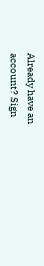Already have an account? Sign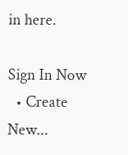in here.

Sign In Now
  • Create New...